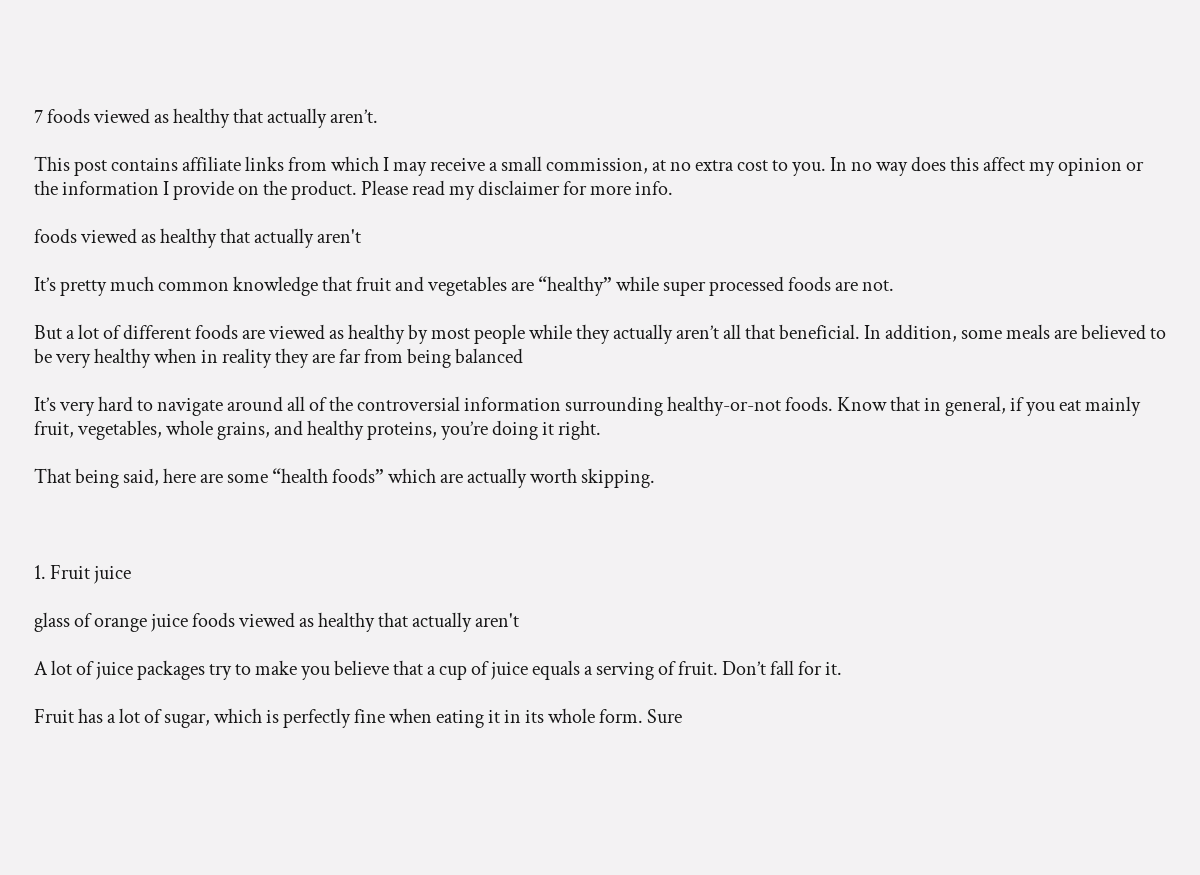7 foods viewed as healthy that actually aren’t.

This post contains affiliate links from which I may receive a small commission, at no extra cost to you. In no way does this affect my opinion or the information I provide on the product. Please read my disclaimer for more info.

foods viewed as healthy that actually aren't

It’s pretty much common knowledge that fruit and vegetables are “healthy” while super processed foods are not.

But a lot of different foods are viewed as healthy by most people while they actually aren’t all that beneficial. In addition, some meals are believed to be very healthy when in reality they are far from being balanced

It’s very hard to navigate around all of the controversial information surrounding healthy-or-not foods. Know that in general, if you eat mainly fruit, vegetables, whole grains, and healthy proteins, you’re doing it right.

That being said, here are some “health foods” which are actually worth skipping.



1. Fruit juice

glass of orange juice foods viewed as healthy that actually aren't

A lot of juice packages try to make you believe that a cup of juice equals a serving of fruit. Don’t fall for it.

Fruit has a lot of sugar, which is perfectly fine when eating it in its whole form. Sure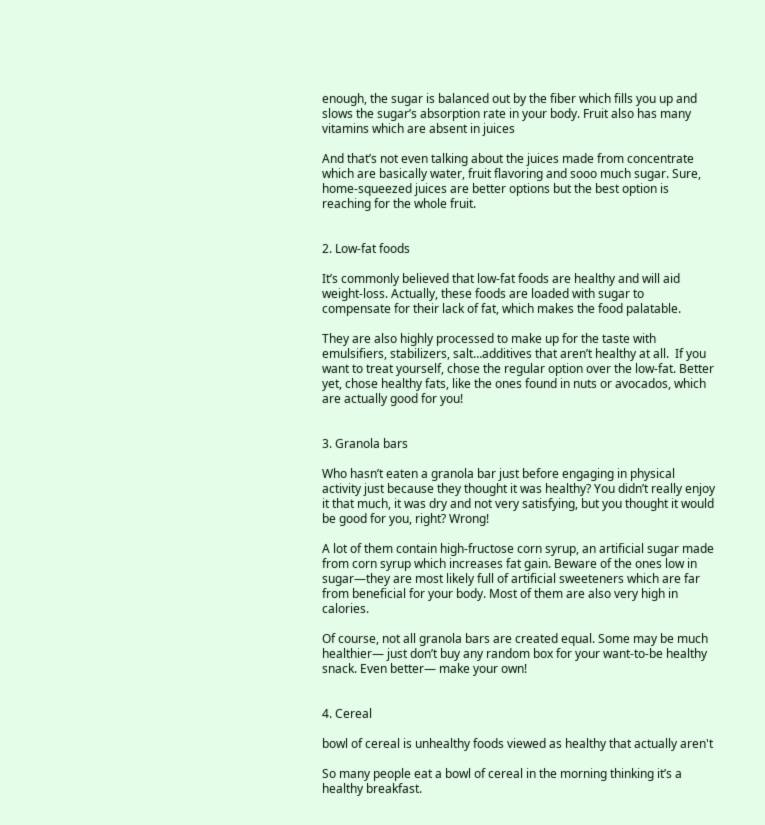enough, the sugar is balanced out by the fiber which fills you up and slows the sugar’s absorption rate in your body. Fruit also has many vitamins which are absent in juices

And that’s not even talking about the juices made from concentrate which are basically water, fruit flavoring and sooo much sugar. Sure, home-squeezed juices are better options but the best option is reaching for the whole fruit.


2. Low-fat foods

It’s commonly believed that low-fat foods are healthy and will aid weight-loss. Actually, these foods are loaded with sugar to compensate for their lack of fat, which makes the food palatable.

They are also highly processed to make up for the taste with emulsifiers, stabilizers, salt…additives that aren’t healthy at all.  If you want to treat yourself, chose the regular option over the low-fat. Better yet, chose healthy fats, like the ones found in nuts or avocados, which are actually good for you!


3. Granola bars

Who hasn’t eaten a granola bar just before engaging in physical activity just because they thought it was healthy? You didn’t really enjoy it that much, it was dry and not very satisfying, but you thought it would be good for you, right? Wrong!

A lot of them contain high-fructose corn syrup, an artificial sugar made from corn syrup which increases fat gain. Beware of the ones low in sugar—they are most likely full of artificial sweeteners which are far from beneficial for your body. Most of them are also very high in calories.

Of course, not all granola bars are created equal. Some may be much healthier— just don’t buy any random box for your want-to-be healthy snack. Even better— make your own!


4. Cereal

bowl of cereal is unhealthy foods viewed as healthy that actually aren't

So many people eat a bowl of cereal in the morning thinking it’s a healthy breakfast.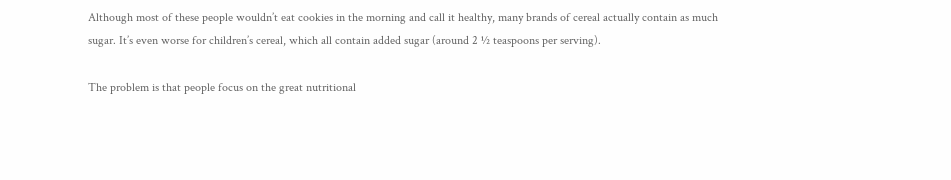Although most of these people wouldn’t eat cookies in the morning and call it healthy, many brands of cereal actually contain as much sugar. It’s even worse for children’s cereal, which all contain added sugar (around 2 ½ teaspoons per serving).

The problem is that people focus on the great nutritional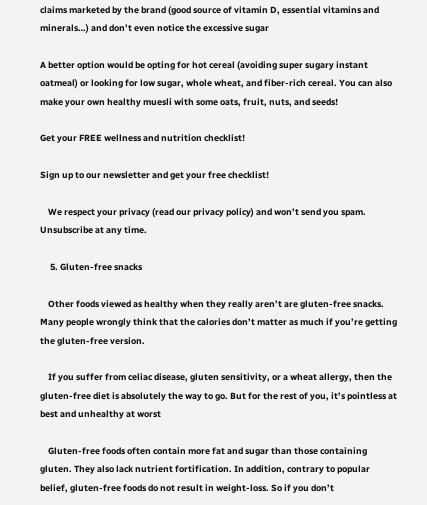claims marketed by the brand (good source of vitamin D, essential vitamins and minerals…) and don’t even notice the excessive sugar

A better option would be opting for hot cereal (avoiding super sugary instant oatmeal) or looking for low sugar, whole wheat, and fiber-rich cereal. You can also make your own healthy muesli with some oats, fruit, nuts, and seeds!

Get your FREE wellness and nutrition checklist!

Sign up to our newsletter and get your free checklist!

    We respect your privacy (read our privacy policy) and won’t send you spam. Unsubscribe at any time.

     5. Gluten-free snacks

    Other foods viewed as healthy when they really aren’t are gluten-free snacks. Many people wrongly think that the calories don’t matter as much if you’re getting the gluten-free version.

    If you suffer from celiac disease, gluten sensitivity, or a wheat allergy, then the gluten-free diet is absolutely the way to go. But for the rest of you, it’s pointless at best and unhealthy at worst

    Gluten-free foods often contain more fat and sugar than those containing gluten. They also lack nutrient fortification. In addition, contrary to popular belief, gluten-free foods do not result in weight-loss. So if you don’t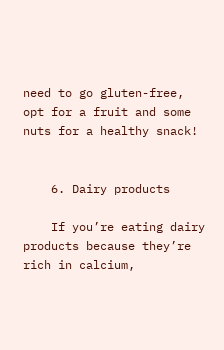need to go gluten-free, opt for a fruit and some nuts for a healthy snack!


    6. Dairy products

    If you’re eating dairy products because they’re rich in calcium,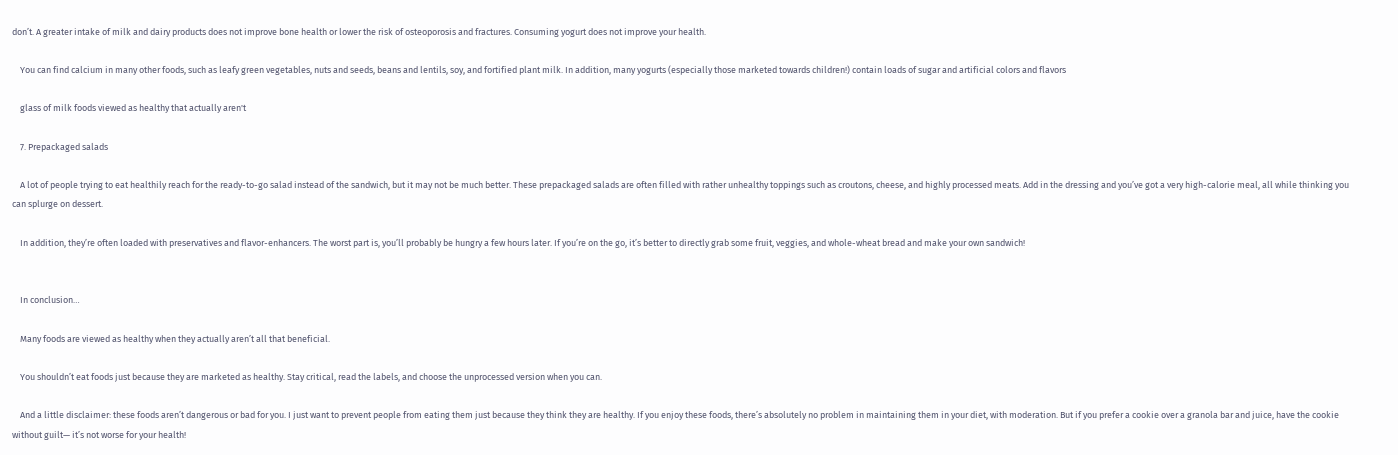don’t. A greater intake of milk and dairy products does not improve bone health or lower the risk of osteoporosis and fractures. Consuming yogurt does not improve your health.

    You can find calcium in many other foods, such as leafy green vegetables, nuts and seeds, beans and lentils, soy, and fortified plant milk. In addition, many yogurts (especially those marketed towards children!) contain loads of sugar and artificial colors and flavors

    glass of milk foods viewed as healthy that actually aren't

    7. Prepackaged salads

    A lot of people trying to eat healthily reach for the ready-to-go salad instead of the sandwich, but it may not be much better. These prepackaged salads are often filled with rather unhealthy toppings such as croutons, cheese, and highly processed meats. Add in the dressing and you’ve got a very high-calorie meal, all while thinking you can splurge on dessert.

    In addition, they’re often loaded with preservatives and flavor-enhancers. The worst part is, you’ll probably be hungry a few hours later. If you’re on the go, it’s better to directly grab some fruit, veggies, and whole-wheat bread and make your own sandwich!


    In conclusion…

    Many foods are viewed as healthy when they actually aren’t all that beneficial.

    You shouldn’t eat foods just because they are marketed as healthy. Stay critical, read the labels, and choose the unprocessed version when you can.

    And a little disclaimer: these foods aren’t dangerous or bad for you. I just want to prevent people from eating them just because they think they are healthy. If you enjoy these foods, there’s absolutely no problem in maintaining them in your diet, with moderation. But if you prefer a cookie over a granola bar and juice, have the cookie without guilt— it’s not worse for your health!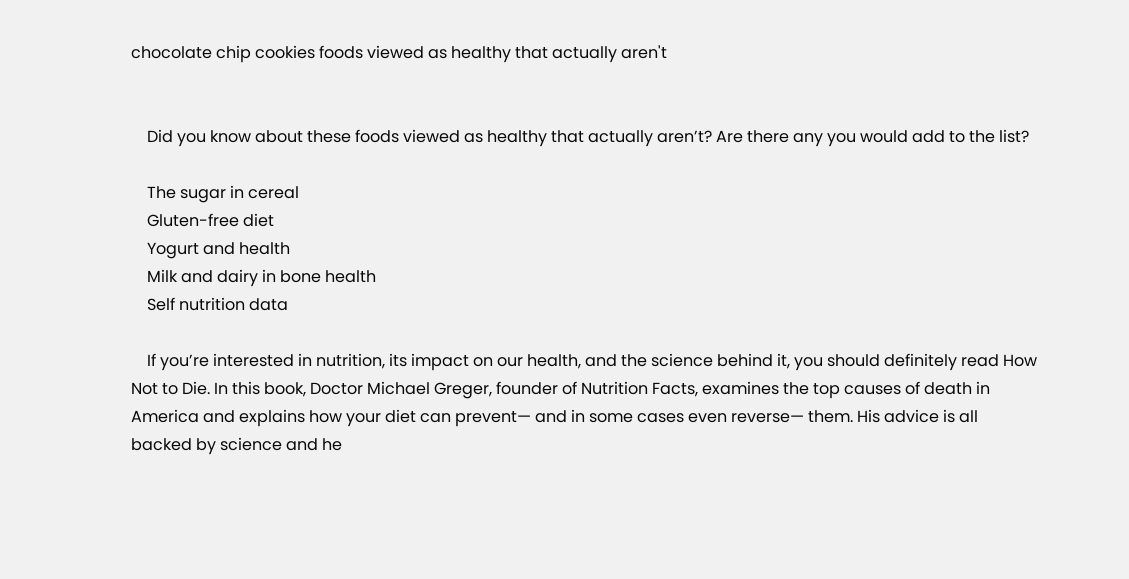chocolate chip cookies foods viewed as healthy that actually aren't


    Did you know about these foods viewed as healthy that actually aren’t? Are there any you would add to the list?

    The sugar in cereal
    Gluten-free diet
    Yogurt and health
    Milk and dairy in bone health
    Self nutrition data

    If you’re interested in nutrition, its impact on our health, and the science behind it, you should definitely read How Not to Die. In this book, Doctor Michael Greger, founder of Nutrition Facts, examines the top causes of death in America and explains how your diet can prevent— and in some cases even reverse— them. His advice is all backed by science and he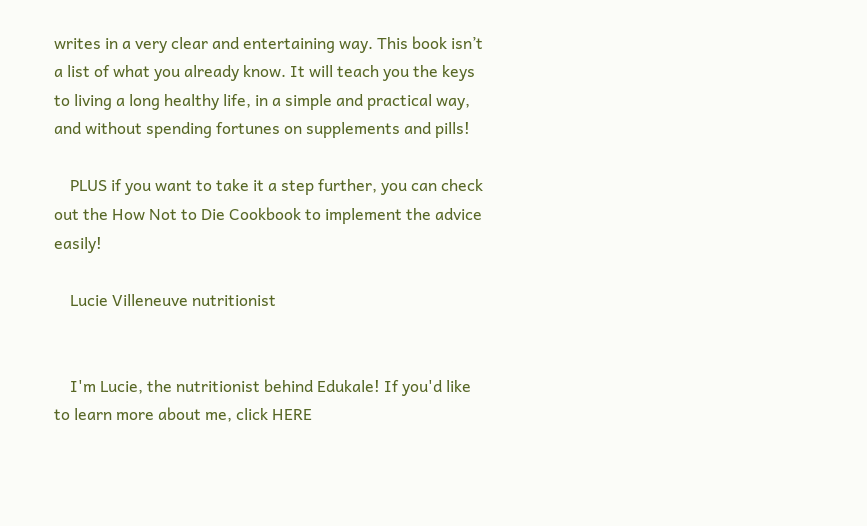writes in a very clear and entertaining way. This book isn’t a list of what you already know. It will teach you the keys to living a long healthy life, in a simple and practical way, and without spending fortunes on supplements and pills!

    PLUS if you want to take it a step further, you can check out the How Not to Die Cookbook to implement the advice easily!

    Lucie Villeneuve nutritionist


    I'm Lucie, the nutritionist behind Edukale! If you'd like to learn more about me, click HERE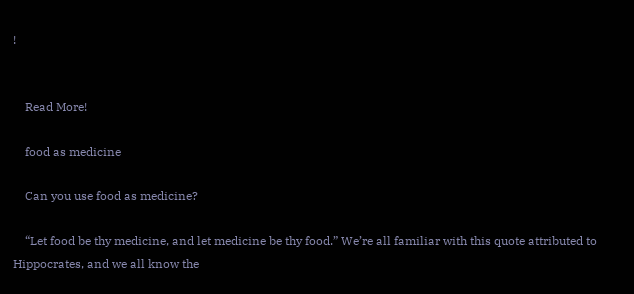!


    Read More!

    food as medicine

    Can you use food as medicine?

    “Let food be thy medicine, and let medicine be thy food.” We’re all familiar with this quote attributed to Hippocrates, and we all know the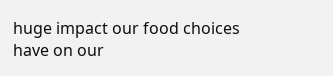huge impact our food choices have on our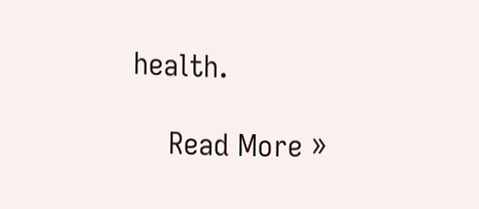health.

    Read More »